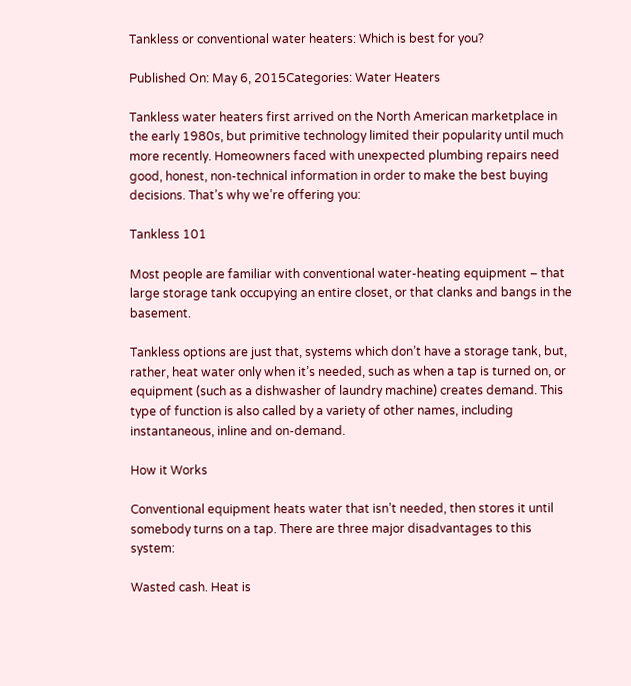Tankless or conventional water heaters: Which is best for you?

Published On: May 6, 2015Categories: Water Heaters

Tankless water heaters first arrived on the North American marketplace in the early 1980s, but primitive technology limited their popularity until much more recently. Homeowners faced with unexpected plumbing repairs need good, honest, non-technical information in order to make the best buying decisions. That’s why we’re offering you:

Tankless 101

Most people are familiar with conventional water-heating equipment – that large storage tank occupying an entire closet, or that clanks and bangs in the basement.

Tankless options are just that, systems which don’t have a storage tank, but, rather, heat water only when it’s needed, such as when a tap is turned on, or equipment (such as a dishwasher of laundry machine) creates demand. This type of function is also called by a variety of other names, including instantaneous, inline and on-demand.

How it Works

Conventional equipment heats water that isn’t needed, then stores it until somebody turns on a tap. There are three major disadvantages to this system:

Wasted cash. Heat is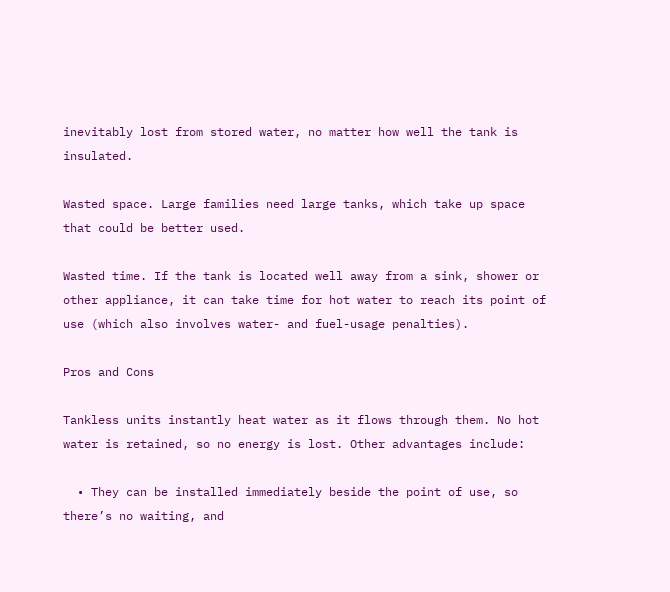inevitably lost from stored water, no matter how well the tank is insulated.

Wasted space. Large families need large tanks, which take up space that could be better used.

Wasted time. If the tank is located well away from a sink, shower or other appliance, it can take time for hot water to reach its point of use (which also involves water- and fuel-usage penalties).

Pros and Cons

Tankless units instantly heat water as it flows through them. No hot water is retained, so no energy is lost. Other advantages include:

  • They can be installed immediately beside the point of use, so there’s no waiting, and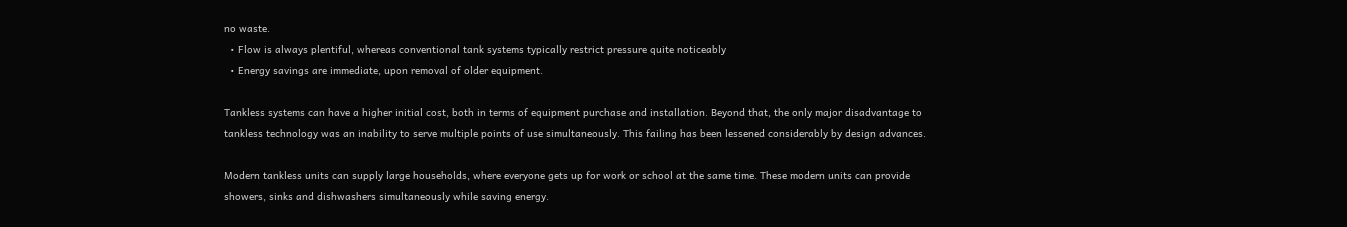no waste.
  • Flow is always plentiful, whereas conventional tank systems typically restrict pressure quite noticeably
  • Energy savings are immediate, upon removal of older equipment.

Tankless systems can have a higher initial cost, both in terms of equipment purchase and installation. Beyond that, the only major disadvantage to tankless technology was an inability to serve multiple points of use simultaneously. This failing has been lessened considerably by design advances.

Modern tankless units can supply large households, where everyone gets up for work or school at the same time. These modern units can provide showers, sinks and dishwashers simultaneously while saving energy.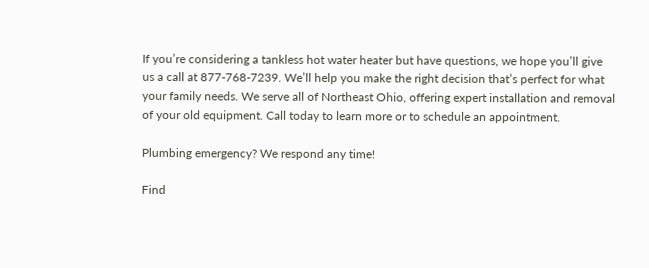If you’re considering a tankless hot water heater but have questions, we hope you’ll give us a call at 877-768-7239. We’ll help you make the right decision that’s perfect for what your family needs. We serve all of Northeast Ohio, offering expert installation and removal of your old equipment. Call today to learn more or to schedule an appointment.

Plumbing emergency? We respond any time!

Find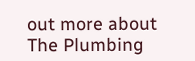out more about The Plumbing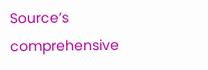Source’s comprehensive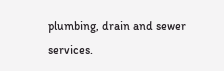plumbing, drain and sewer services.